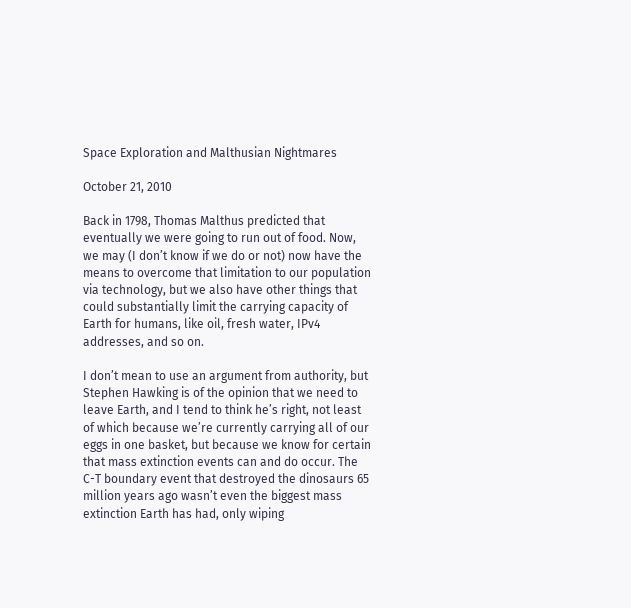Space Exploration and Malthusian Nightmares

October 21, 2010

Back in 1798, Thomas Malthus predicted that eventually we were going to run out of food. Now, we may (I don’t know if we do or not) now have the means to overcome that limitation to our population via technology, but we also have other things that could substantially limit the carrying capacity of Earth for humans, like oil, fresh water, IPv4 addresses, and so on.

I don’t mean to use an argument from authority, but Stephen Hawking is of the opinion that we need to leave Earth, and I tend to think he’s right, not least of which because we’re currently carrying all of our eggs in one basket, but because we know for certain that mass extinction events can and do occur. The C-T boundary event that destroyed the dinosaurs 65 million years ago wasn’t even the biggest mass extinction Earth has had, only wiping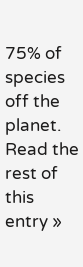75% of species off the planet. Read the rest of this entry »